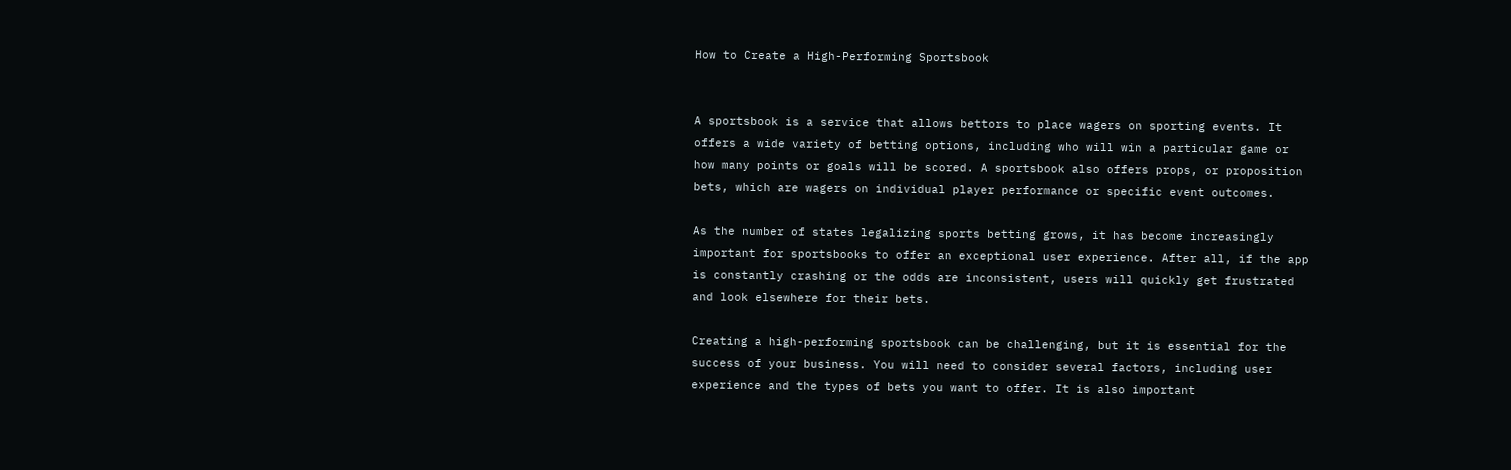How to Create a High-Performing Sportsbook


A sportsbook is a service that allows bettors to place wagers on sporting events. It offers a wide variety of betting options, including who will win a particular game or how many points or goals will be scored. A sportsbook also offers props, or proposition bets, which are wagers on individual player performance or specific event outcomes.

As the number of states legalizing sports betting grows, it has become increasingly important for sportsbooks to offer an exceptional user experience. After all, if the app is constantly crashing or the odds are inconsistent, users will quickly get frustrated and look elsewhere for their bets.

Creating a high-performing sportsbook can be challenging, but it is essential for the success of your business. You will need to consider several factors, including user experience and the types of bets you want to offer. It is also important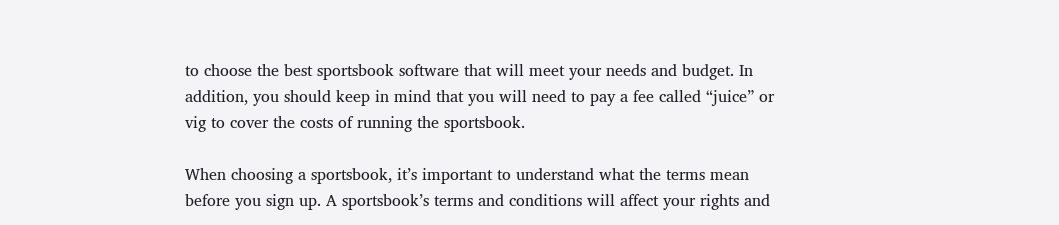to choose the best sportsbook software that will meet your needs and budget. In addition, you should keep in mind that you will need to pay a fee called “juice” or vig to cover the costs of running the sportsbook.

When choosing a sportsbook, it’s important to understand what the terms mean before you sign up. A sportsbook’s terms and conditions will affect your rights and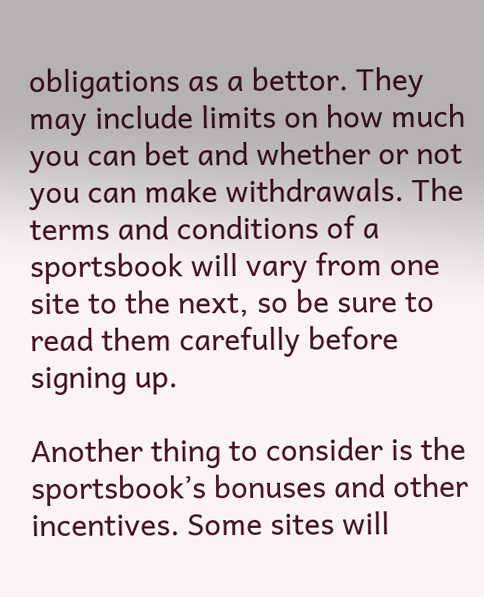obligations as a bettor. They may include limits on how much you can bet and whether or not you can make withdrawals. The terms and conditions of a sportsbook will vary from one site to the next, so be sure to read them carefully before signing up.

Another thing to consider is the sportsbook’s bonuses and other incentives. Some sites will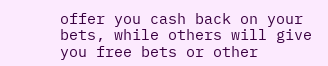offer you cash back on your bets, while others will give you free bets or other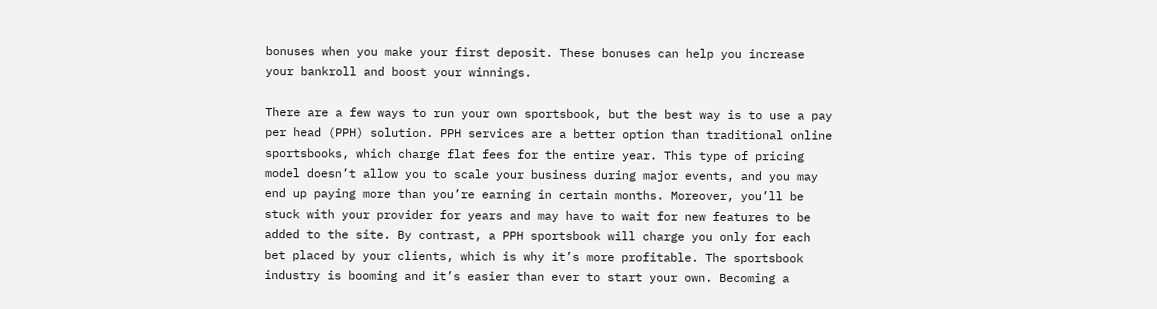bonuses when you make your first deposit. These bonuses can help you increase your bankroll and boost your winnings.

There are a few ways to run your own sportsbook, but the best way is to use a pay per head (PPH) solution. PPH services are a better option than traditional online sportsbooks, which charge flat fees for the entire year. This type of pricing model doesn’t allow you to scale your business during major events, and you may end up paying more than you’re earning in certain months. Moreover, you’ll be stuck with your provider for years and may have to wait for new features to be added to the site. By contrast, a PPH sportsbook will charge you only for each bet placed by your clients, which is why it’s more profitable. The sportsbook industry is booming and it’s easier than ever to start your own. Becoming a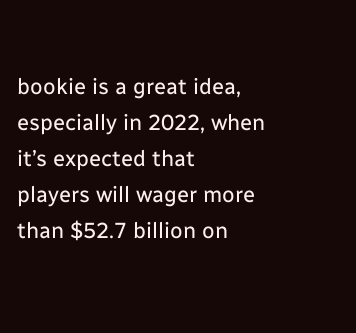bookie is a great idea, especially in 2022, when it’s expected that players will wager more than $52.7 billion on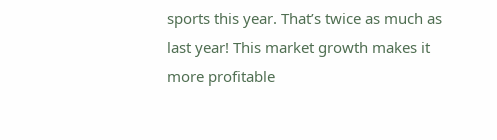sports this year. That’s twice as much as last year! This market growth makes it more profitable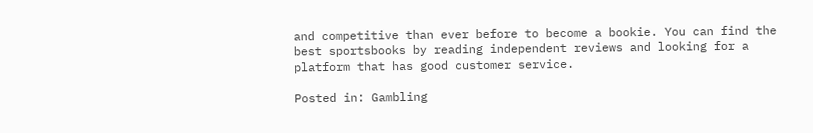and competitive than ever before to become a bookie. You can find the best sportsbooks by reading independent reviews and looking for a platform that has good customer service.

Posted in: Gambling